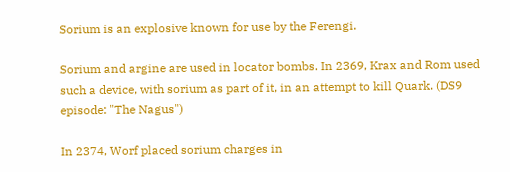Sorium is an explosive known for use by the Ferengi.

Sorium and argine are used in locator bombs. In 2369, Krax and Rom used such a device, with sorium as part of it, in an attempt to kill Quark. (DS9 episode: "The Nagus")

In 2374, Worf placed sorium charges in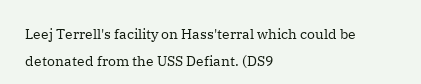Leej Terrell's facility on Hass'terral which could be detonated from the USS Defiant. (DS9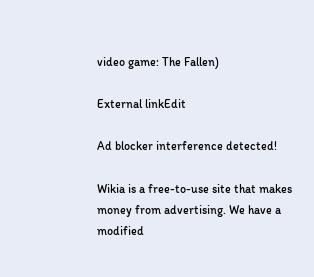video game: The Fallen)

External linkEdit

Ad blocker interference detected!

Wikia is a free-to-use site that makes money from advertising. We have a modified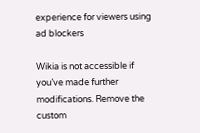experience for viewers using ad blockers

Wikia is not accessible if you’ve made further modifications. Remove the custom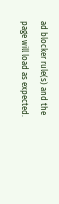ad blocker rule(s) and the page will load as expected.